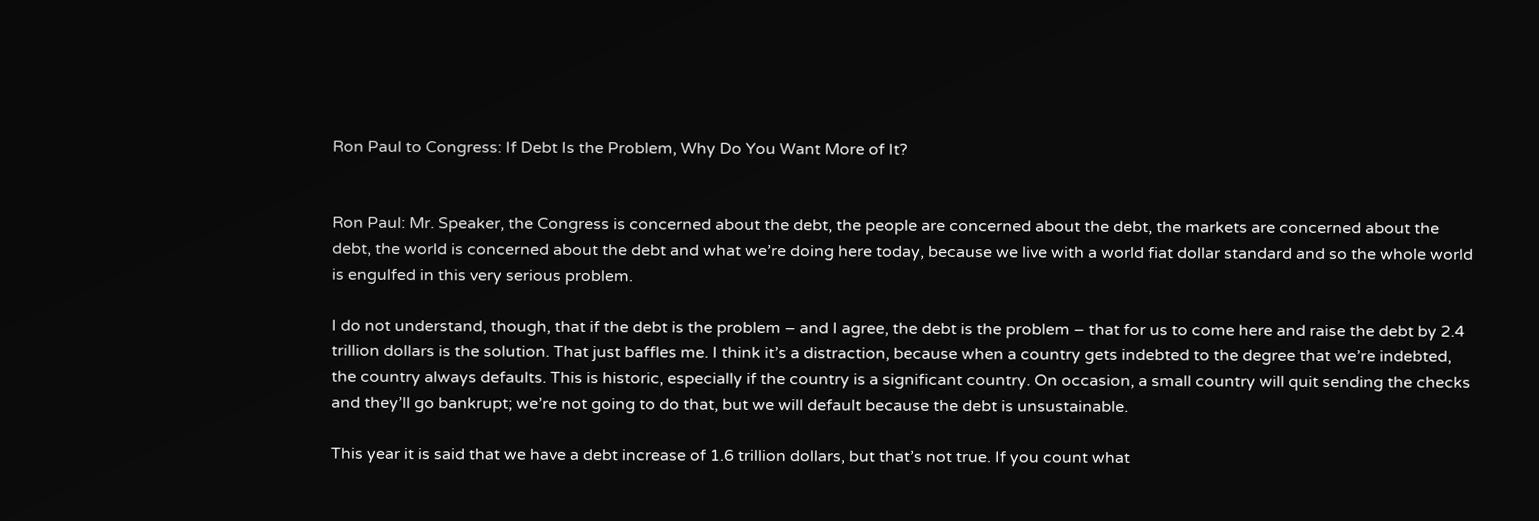Ron Paul to Congress: If Debt Is the Problem, Why Do You Want More of It?


Ron Paul: Mr. Speaker, the Congress is concerned about the debt, the people are concerned about the debt, the markets are concerned about the debt, the world is concerned about the debt and what we’re doing here today, because we live with a world fiat dollar standard and so the whole world is engulfed in this very serious problem.

I do not understand, though, that if the debt is the problem – and I agree, the debt is the problem – that for us to come here and raise the debt by 2.4 trillion dollars is the solution. That just baffles me. I think it’s a distraction, because when a country gets indebted to the degree that we’re indebted, the country always defaults. This is historic, especially if the country is a significant country. On occasion, a small country will quit sending the checks and they’ll go bankrupt; we’re not going to do that, but we will default because the debt is unsustainable.

This year it is said that we have a debt increase of 1.6 trillion dollars, but that’s not true. If you count what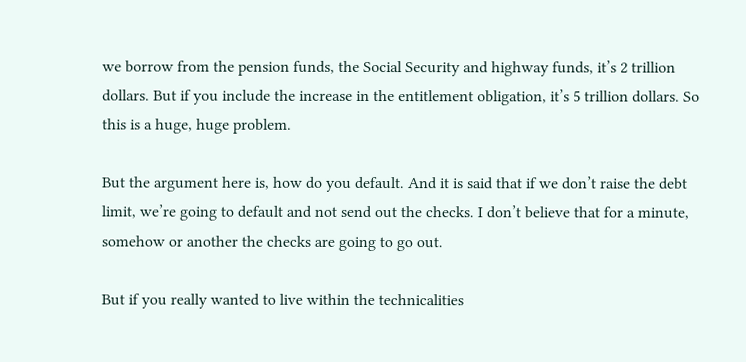we borrow from the pension funds, the Social Security and highway funds, it’s 2 trillion dollars. But if you include the increase in the entitlement obligation, it’s 5 trillion dollars. So this is a huge, huge problem.

But the argument here is, how do you default. And it is said that if we don’t raise the debt limit, we’re going to default and not send out the checks. I don’t believe that for a minute, somehow or another the checks are going to go out.

But if you really wanted to live within the technicalities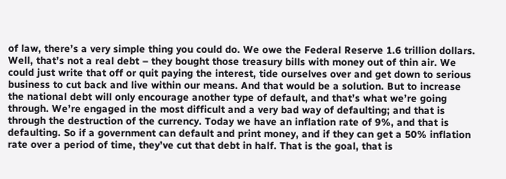of law, there’s a very simple thing you could do. We owe the Federal Reserve 1.6 trillion dollars. Well, that’s not a real debt – they bought those treasury bills with money out of thin air. We could just write that off or quit paying the interest, tide ourselves over and get down to serious business to cut back and live within our means. And that would be a solution. But to increase the national debt will only encourage another type of default, and that’s what we’re going through. We’re engaged in the most difficult and a very bad way of defaulting; and that is through the destruction of the currency. Today we have an inflation rate of 9%, and that is defaulting. So if a government can default and print money, and if they can get a 50% inflation rate over a period of time, they’ve cut that debt in half. That is the goal, that is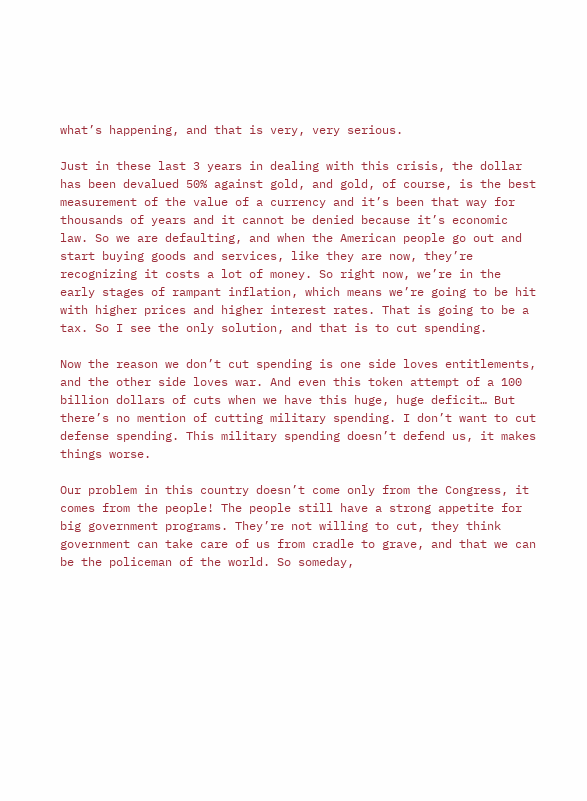what’s happening, and that is very, very serious.

Just in these last 3 years in dealing with this crisis, the dollar has been devalued 50% against gold, and gold, of course, is the best measurement of the value of a currency and it’s been that way for thousands of years and it cannot be denied because it’s economic law. So we are defaulting, and when the American people go out and start buying goods and services, like they are now, they’re recognizing it costs a lot of money. So right now, we’re in the early stages of rampant inflation, which means we’re going to be hit with higher prices and higher interest rates. That is going to be a tax. So I see the only solution, and that is to cut spending.

Now the reason we don’t cut spending is one side loves entitlements, and the other side loves war. And even this token attempt of a 100 billion dollars of cuts when we have this huge, huge deficit… But there’s no mention of cutting military spending. I don’t want to cut defense spending. This military spending doesn’t defend us, it makes things worse.

Our problem in this country doesn’t come only from the Congress, it comes from the people! The people still have a strong appetite for big government programs. They’re not willing to cut, they think government can take care of us from cradle to grave, and that we can be the policeman of the world. So someday,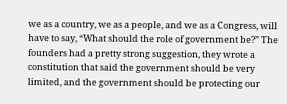we as a country, we as a people, and we as a Congress, will have to say, “What should the role of government be?” The founders had a pretty strong suggestion, they wrote a constitution that said the government should be very limited, and the government should be protecting our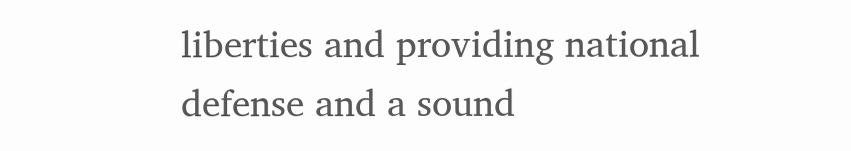liberties and providing national defense and a sound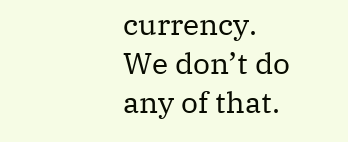currency. We don’t do any of that.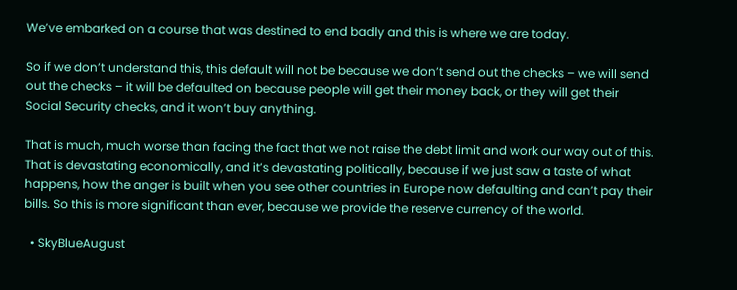We’ve embarked on a course that was destined to end badly and this is where we are today.

So if we don’t understand this, this default will not be because we don’t send out the checks – we will send out the checks – it will be defaulted on because people will get their money back, or they will get their Social Security checks, and it won’t buy anything.

That is much, much worse than facing the fact that we not raise the debt limit and work our way out of this. That is devastating economically, and it’s devastating politically, because if we just saw a taste of what happens, how the anger is built when you see other countries in Europe now defaulting and can’t pay their bills. So this is more significant than ever, because we provide the reserve currency of the world.

  • SkyBlueAugust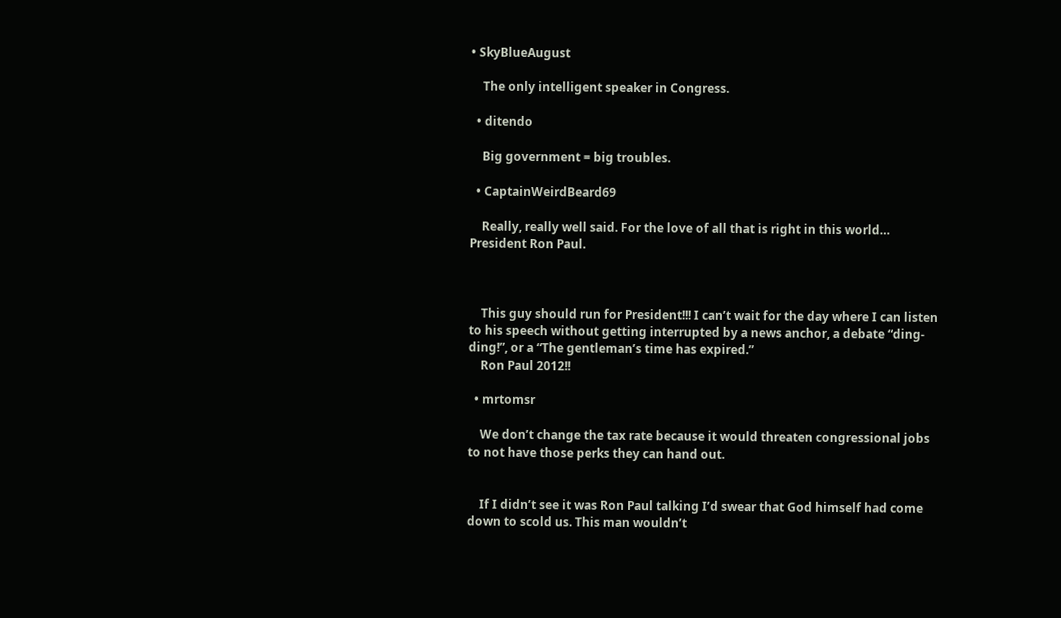• SkyBlueAugust

    The only intelligent speaker in Congress.

  • ditendo

    Big government = big troubles.

  • CaptainWeirdBeard69

    Really, really well said. For the love of all that is right in this world… President Ron Paul.



    This guy should run for President!!! I can’t wait for the day where I can listen to his speech without getting interrupted by a news anchor, a debate “ding-ding!”, or a “The gentleman’s time has expired.”
    Ron Paul 2012!!

  • mrtomsr

    We don’t change the tax rate because it would threaten congressional jobs to not have those perks they can hand out.


    If I didn’t see it was Ron Paul talking I’d swear that God himself had come down to scold us. This man wouldn’t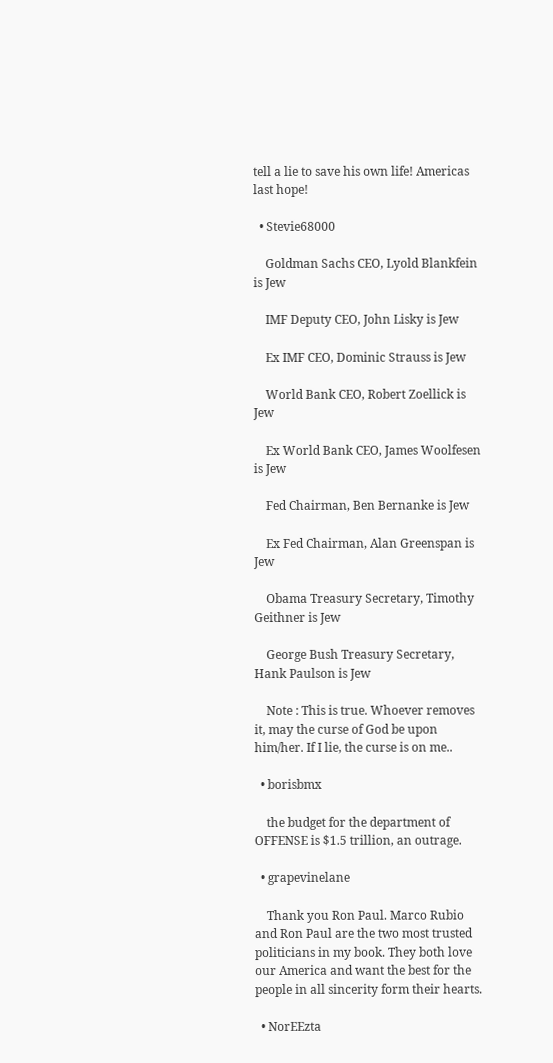tell a lie to save his own life! Americas last hope!

  • Stevie68000

    Goldman Sachs CEO, Lyold Blankfein is Jew

    IMF Deputy CEO, John Lisky is Jew

    Ex IMF CEO, Dominic Strauss is Jew

    World Bank CEO, Robert Zoellick is Jew

    Ex World Bank CEO, James Woolfesen is Jew

    Fed Chairman, Ben Bernanke is Jew

    Ex Fed Chairman, Alan Greenspan is Jew

    Obama Treasury Secretary, Timothy Geithner is Jew

    George Bush Treasury Secretary, Hank Paulson is Jew

    Note : This is true. Whoever removes it, may the curse of God be upon him/her. If I lie, the curse is on me..

  • borisbmx

    the budget for the department of OFFENSE is $1.5 trillion, an outrage.

  • grapevinelane

    Thank you Ron Paul. Marco Rubio and Ron Paul are the two most trusted politicians in my book. They both love our America and want the best for the people in all sincerity form their hearts.

  • NorEEzta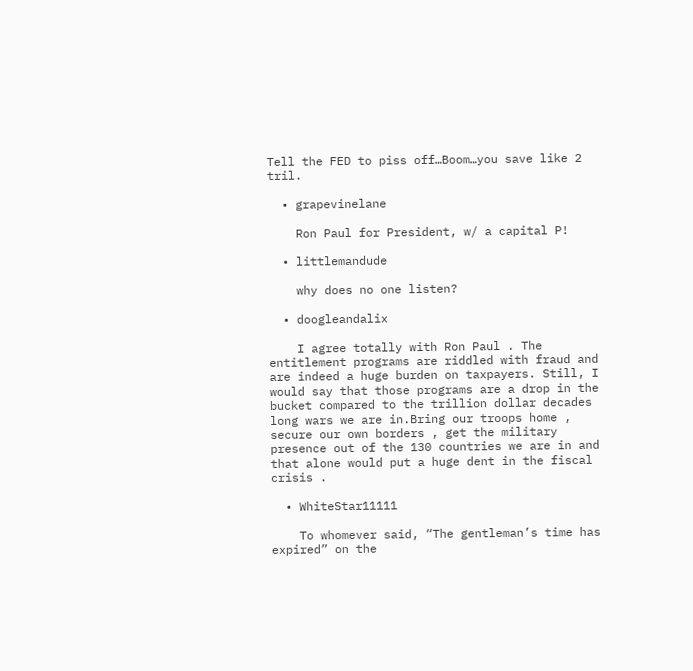Tell the FED to piss off…Boom…you save like 2 tril.

  • grapevinelane

    Ron Paul for President, w/ a capital P!

  • littlemandude

    why does no one listen?

  • doogleandalix

    I agree totally with Ron Paul . The entitlement programs are riddled with fraud and are indeed a huge burden on taxpayers. Still, I would say that those programs are a drop in the bucket compared to the trillion dollar decades long wars we are in.Bring our troops home , secure our own borders , get the military presence out of the 130 countries we are in and that alone would put a huge dent in the fiscal crisis .

  • WhiteStar11111

    To whomever said, “The gentleman’s time has expired” on the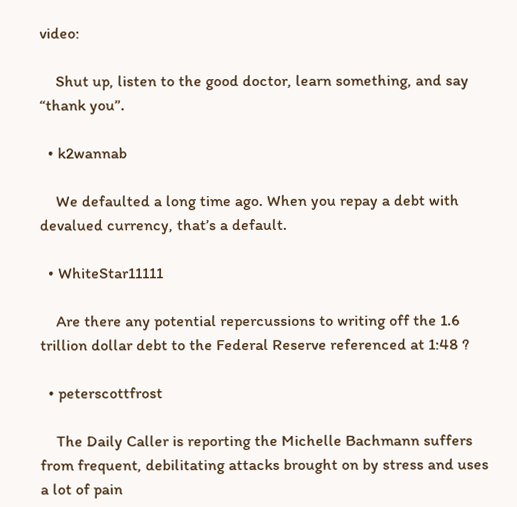video:

    Shut up, listen to the good doctor, learn something, and say “thank you”.

  • k2wannab

    We defaulted a long time ago. When you repay a debt with devalued currency, that’s a default.

  • WhiteStar11111

    Are there any potential repercussions to writing off the 1.6 trillion dollar debt to the Federal Reserve referenced at 1:48 ?

  • peterscottfrost

    The Daily Caller is reporting the Michelle Bachmann suffers from frequent, debilitating attacks brought on by stress and uses a lot of pain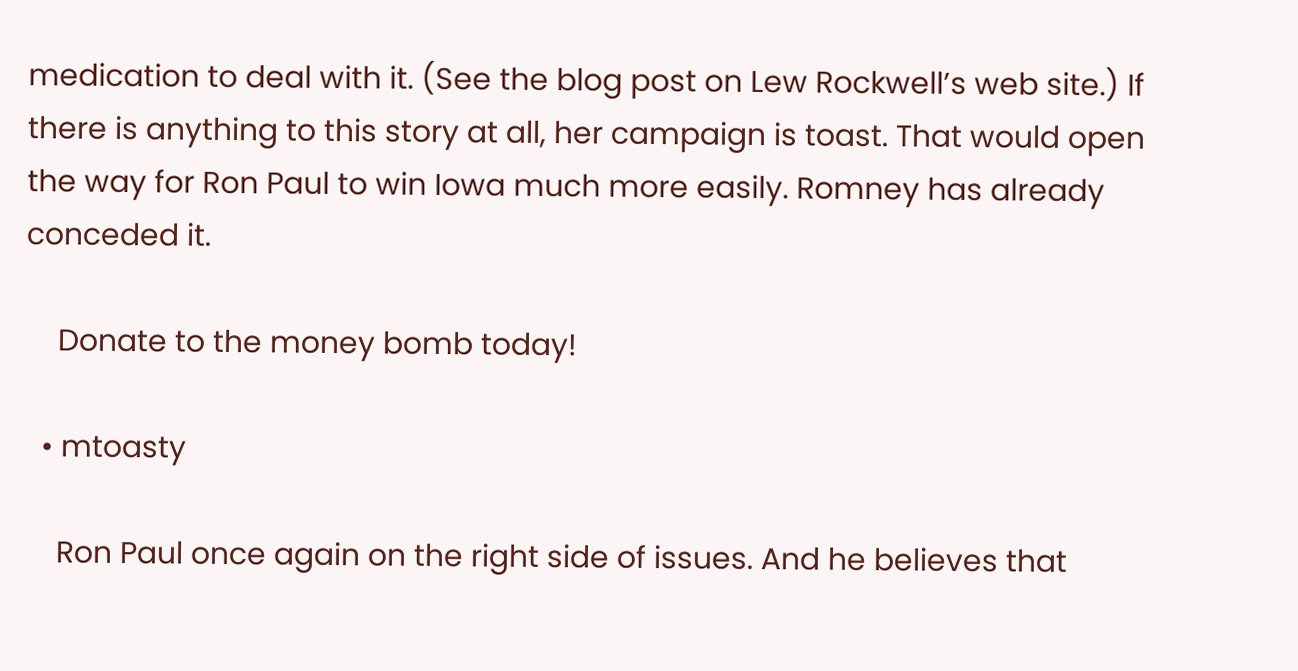medication to deal with it. (See the blog post on Lew Rockwell’s web site.) If there is anything to this story at all, her campaign is toast. That would open the way for Ron Paul to win Iowa much more easily. Romney has already conceded it.

    Donate to the money bomb today!

  • mtoasty

    Ron Paul once again on the right side of issues. And he believes that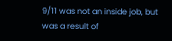9/11 was not an inside job, but was a result of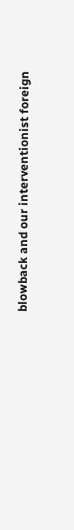blowback and our interventionist foreign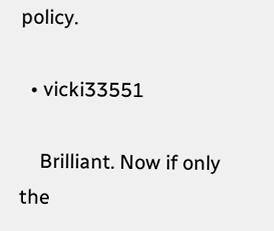policy.

  • vicki33551

    Brilliant. Now if only the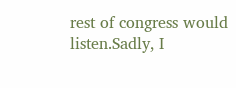rest of congress would listen.Sadly, I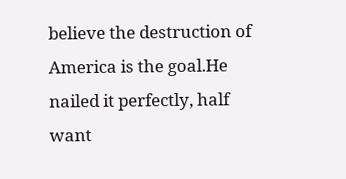believe the destruction of America is the goal.He nailed it perfectly, half want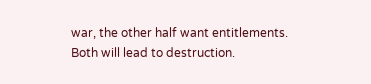war, the other half want entitlements. Both will lead to destruction.